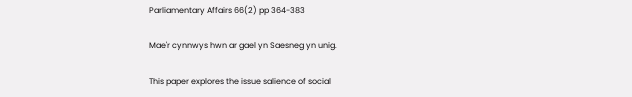Parliamentary Affairs 66(2) pp 364-383

Mae'r cynnwys hwn ar gael yn Saesneg yn unig.

This paper explores the issue salience of social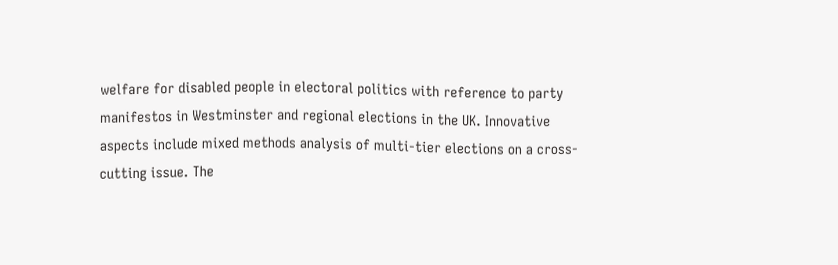welfare for disabled people in electoral politics with reference to party manifestos in Westminster and regional elections in the UK. Innovative aspects include mixed methods analysis of multi-tier elections on a cross-cutting issue. The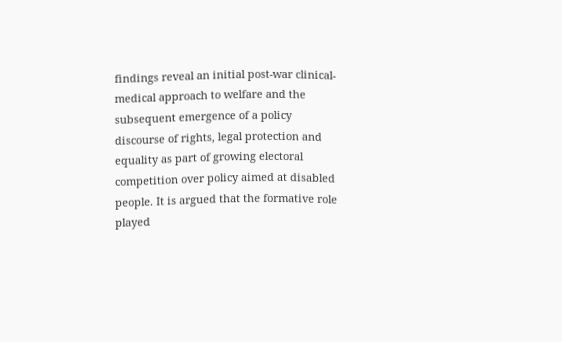findings reveal an initial post-war clinical-medical approach to welfare and the subsequent emergence of a policy discourse of rights, legal protection and equality as part of growing electoral competition over policy aimed at disabled people. It is argued that the formative role played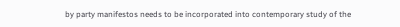by party manifestos needs to be incorporated into contemporary study of the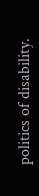politics of disability.